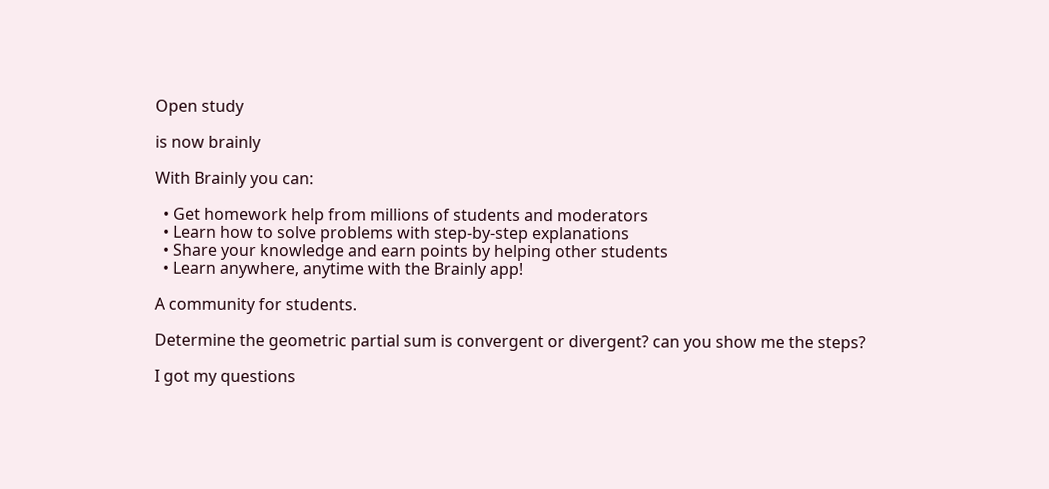Open study

is now brainly

With Brainly you can:

  • Get homework help from millions of students and moderators
  • Learn how to solve problems with step-by-step explanations
  • Share your knowledge and earn points by helping other students
  • Learn anywhere, anytime with the Brainly app!

A community for students.

Determine the geometric partial sum is convergent or divergent? can you show me the steps?

I got my questions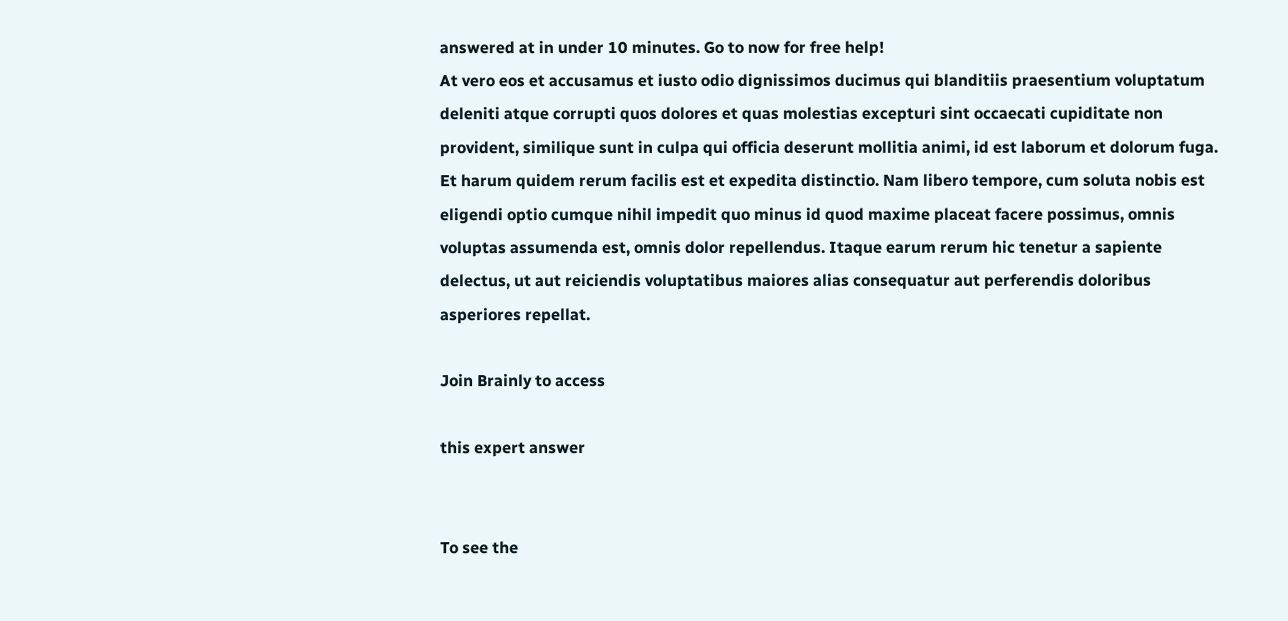answered at in under 10 minutes. Go to now for free help!
At vero eos et accusamus et iusto odio dignissimos ducimus qui blanditiis praesentium voluptatum deleniti atque corrupti quos dolores et quas molestias excepturi sint occaecati cupiditate non provident, similique sunt in culpa qui officia deserunt mollitia animi, id est laborum et dolorum fuga. Et harum quidem rerum facilis est et expedita distinctio. Nam libero tempore, cum soluta nobis est eligendi optio cumque nihil impedit quo minus id quod maxime placeat facere possimus, omnis voluptas assumenda est, omnis dolor repellendus. Itaque earum rerum hic tenetur a sapiente delectus, ut aut reiciendis voluptatibus maiores alias consequatur aut perferendis doloribus asperiores repellat.

Join Brainly to access

this expert answer


To see the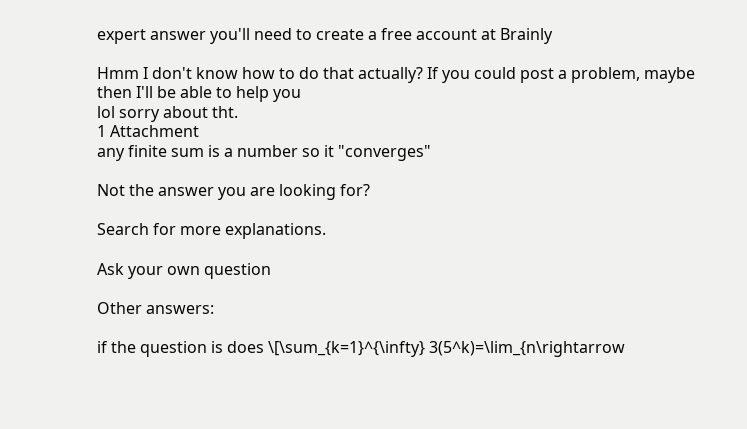expert answer you'll need to create a free account at Brainly

Hmm I don't know how to do that actually? If you could post a problem, maybe then I'll be able to help you
lol sorry about tht.
1 Attachment
any finite sum is a number so it "converges"

Not the answer you are looking for?

Search for more explanations.

Ask your own question

Other answers:

if the question is does \[\sum_{k=1}^{\infty} 3(5^k)=\lim_{n\rightarrow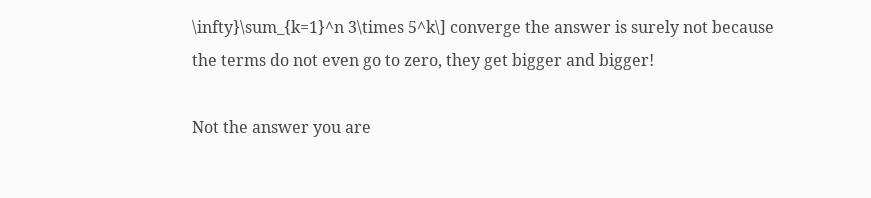\infty}\sum_{k=1}^n 3\times 5^k\] converge the answer is surely not because the terms do not even go to zero, they get bigger and bigger!

Not the answer you are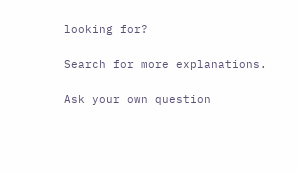looking for?

Search for more explanations.

Ask your own question